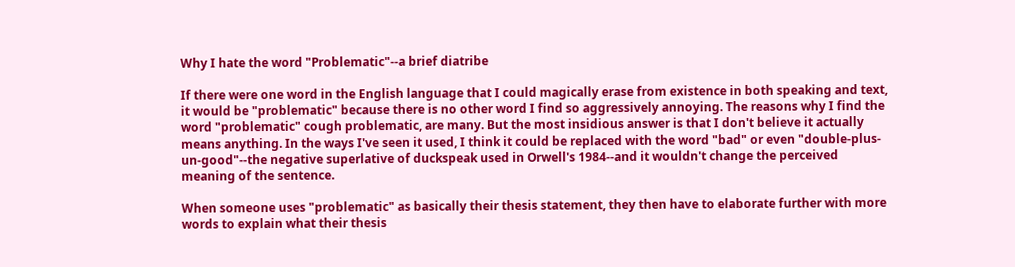Why I hate the word "Problematic"--a brief diatribe

If there were one word in the English language that I could magically erase from existence in both speaking and text, it would be "problematic" because there is no other word I find so aggressively annoying. The reasons why I find the word "problematic" cough problematic, are many. But the most insidious answer is that I don't believe it actually means anything. In the ways I've seen it used, I think it could be replaced with the word "bad" or even "double-plus-un-good"--the negative superlative of duckspeak used in Orwell's 1984--and it wouldn't change the perceived meaning of the sentence.

When someone uses "problematic" as basically their thesis statement, they then have to elaborate further with more words to explain what their thesis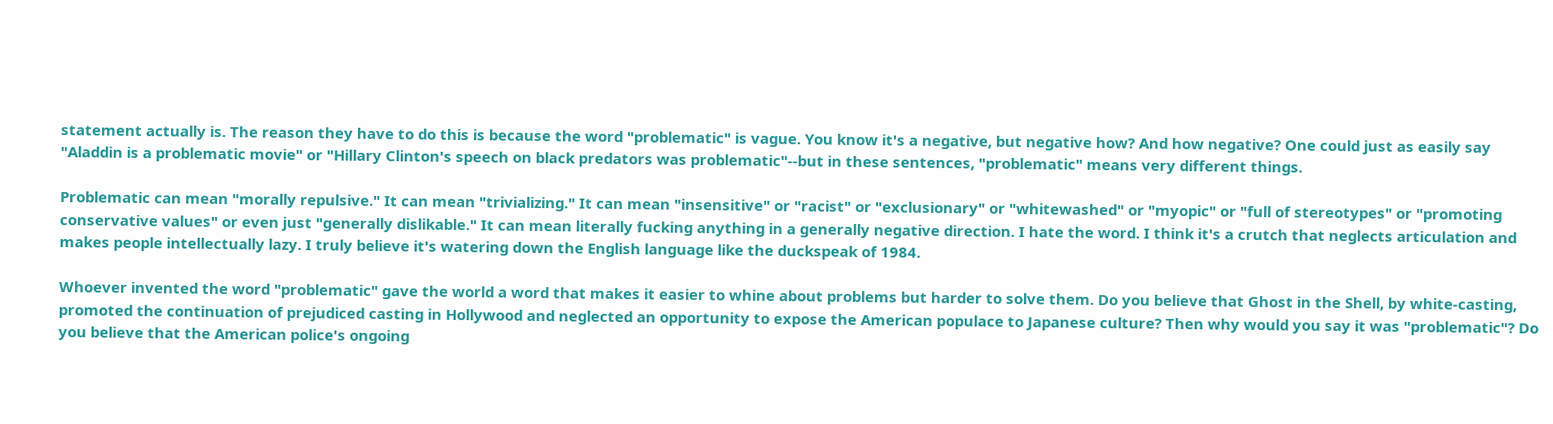statement actually is. The reason they have to do this is because the word "problematic" is vague. You know it's a negative, but negative how? And how negative? One could just as easily say "Aladdin is a problematic movie" or "Hillary Clinton's speech on black predators was problematic"--but in these sentences, "problematic" means very different things.

Problematic can mean "morally repulsive." It can mean "trivializing." It can mean "insensitive" or "racist" or "exclusionary" or "whitewashed" or "myopic" or "full of stereotypes" or "promoting conservative values" or even just "generally dislikable." It can mean literally fucking anything in a generally negative direction. I hate the word. I think it's a crutch that neglects articulation and makes people intellectually lazy. I truly believe it's watering down the English language like the duckspeak of 1984.

Whoever invented the word "problematic" gave the world a word that makes it easier to whine about problems but harder to solve them. Do you believe that Ghost in the Shell, by white-casting, promoted the continuation of prejudiced casting in Hollywood and neglected an opportunity to expose the American populace to Japanese culture? Then why would you say it was "problematic"? Do you believe that the American police's ongoing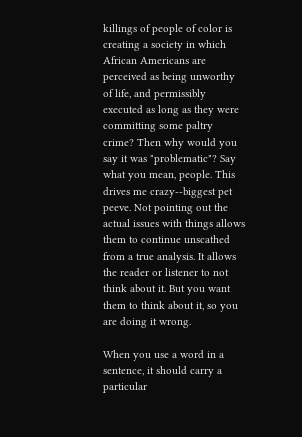killings of people of color is creating a society in which African Americans are perceived as being unworthy of life, and permissibly executed as long as they were committing some paltry crime? Then why would you say it was "problematic"? Say what you mean, people. This drives me crazy--biggest pet peeve. Not pointing out the actual issues with things allows them to continue unscathed from a true analysis. It allows the reader or listener to not think about it. But you want them to think about it, so you are doing it wrong.

When you use a word in a sentence, it should carry a particular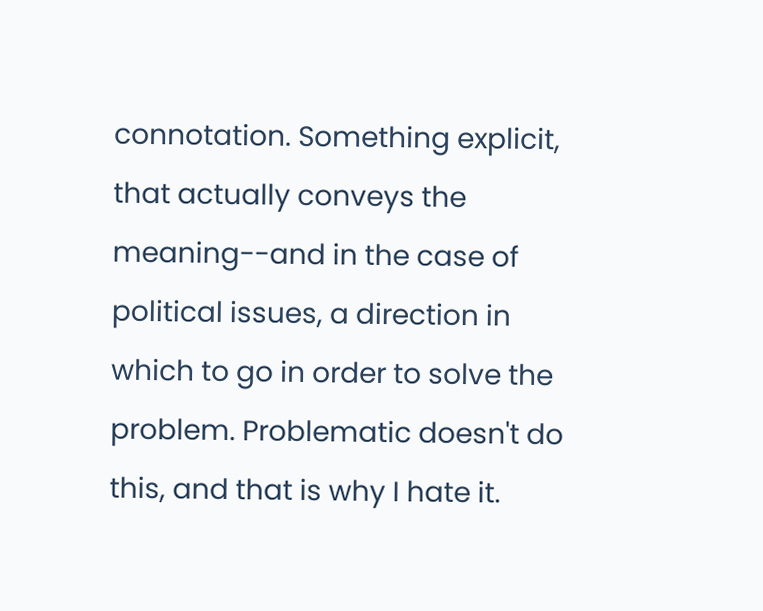connotation. Something explicit, that actually conveys the meaning--and in the case of political issues, a direction in which to go in order to solve the problem. Problematic doesn't do this, and that is why I hate it.